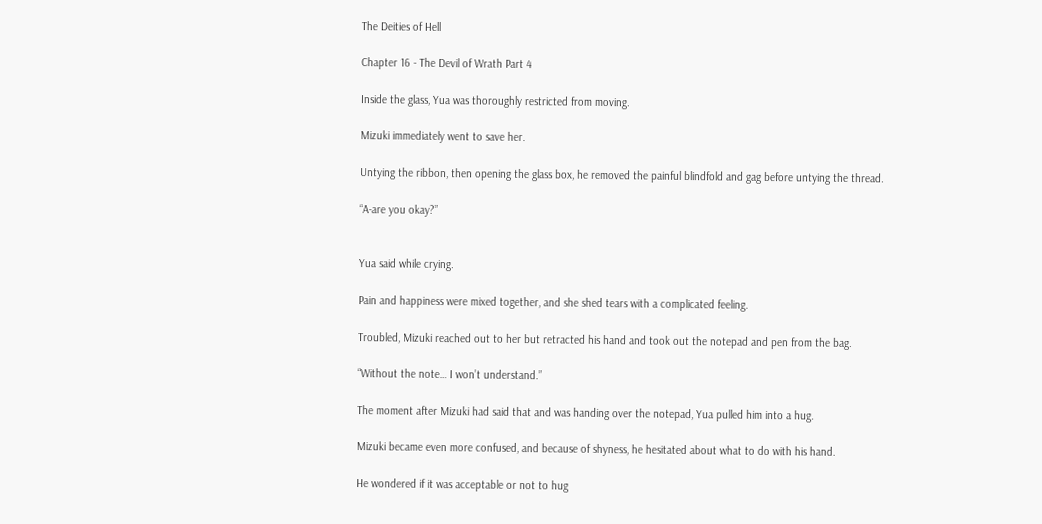The Deities of Hell

Chapter 16 - The Devil of Wrath Part 4

Inside the glass, Yua was thoroughly restricted from moving.

Mizuki immediately went to save her.

Untying the ribbon, then opening the glass box, he removed the painful blindfold and gag before untying the thread.

“A-are you okay?”


Yua said while crying.

Pain and happiness were mixed together, and she shed tears with a complicated feeling.

Troubled, Mizuki reached out to her but retracted his hand and took out the notepad and pen from the bag.

“Without the note… I won’t understand.”

The moment after Mizuki had said that and was handing over the notepad, Yua pulled him into a hug.

Mizuki became even more confused, and because of shyness, he hesitated about what to do with his hand.

He wondered if it was acceptable or not to hug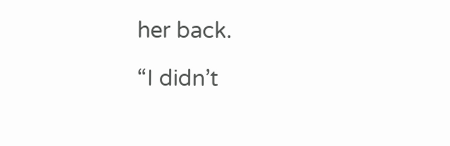her back.

“I didn’t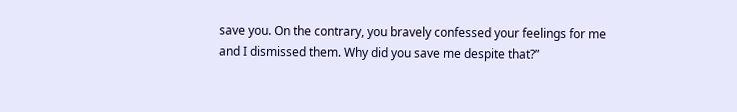save you. On the contrary, you bravely confessed your feelings for me and I dismissed them. Why did you save me despite that?”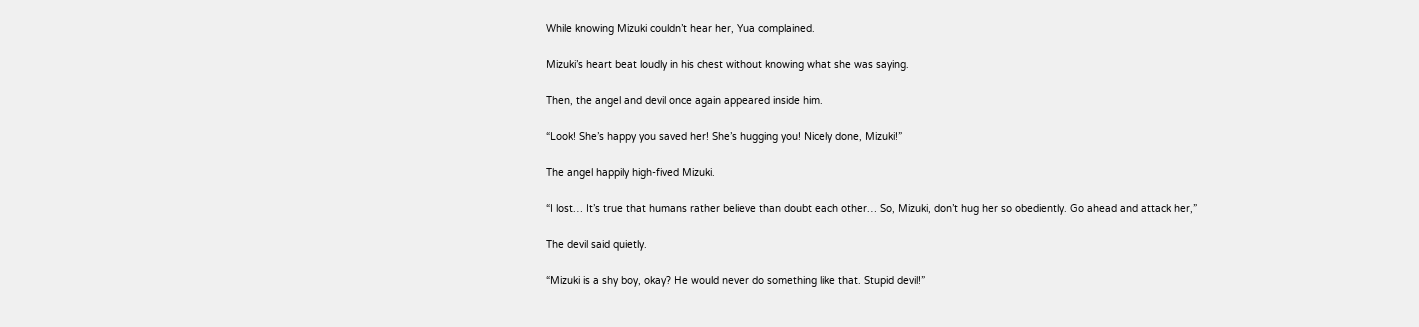While knowing Mizuki couldn’t hear her, Yua complained.

Mizuki’s heart beat loudly in his chest without knowing what she was saying.

Then, the angel and devil once again appeared inside him.

“Look! She’s happy you saved her! She’s hugging you! Nicely done, Mizuki!”

The angel happily high-fived Mizuki.

“I lost… It’s true that humans rather believe than doubt each other… So, Mizuki, don’t hug her so obediently. Go ahead and attack her,”

The devil said quietly.

“Mizuki is a shy boy, okay? He would never do something like that. Stupid devil!”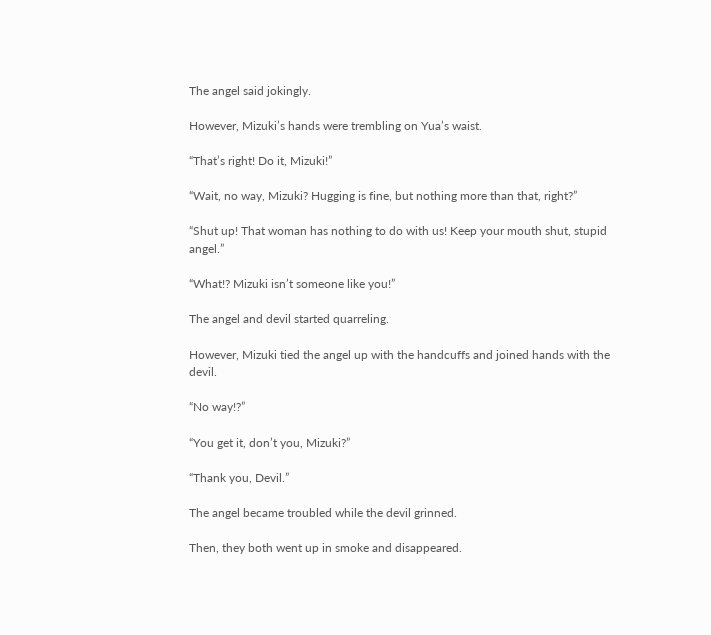The angel said jokingly.

However, Mizuki’s hands were trembling on Yua’s waist.

“That’s right! Do it, Mizuki!”

“Wait, no way, Mizuki? Hugging is fine, but nothing more than that, right?”

“Shut up! That woman has nothing to do with us! Keep your mouth shut, stupid angel.”

“What!? Mizuki isn’t someone like you!”

The angel and devil started quarreling.

However, Mizuki tied the angel up with the handcuffs and joined hands with the devil.

“No way!?”

“You get it, don’t you, Mizuki?”

“Thank you, Devil.”

The angel became troubled while the devil grinned.

Then, they both went up in smoke and disappeared.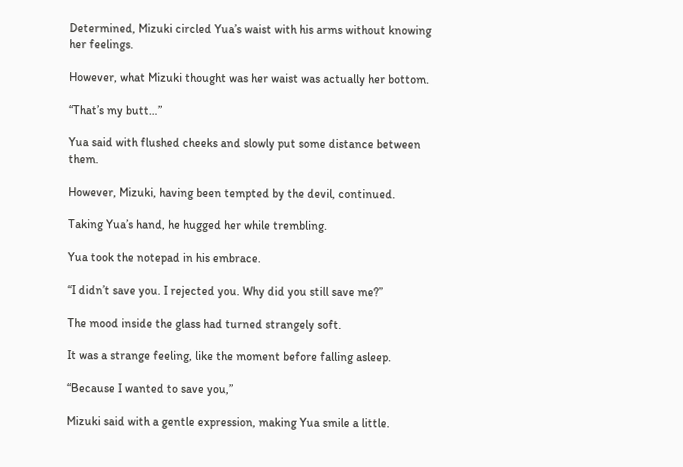Determined, Mizuki circled Yua’s waist with his arms without knowing her feelings.

However, what Mizuki thought was her waist was actually her bottom.

“That’s my butt…”

Yua said with flushed cheeks and slowly put some distance between them.

However, Mizuki, having been tempted by the devil, continued.

Taking Yua’s hand, he hugged her while trembling.

Yua took the notepad in his embrace.

“I didn’t save you. I rejected you. Why did you still save me?”

The mood inside the glass had turned strangely soft.

It was a strange feeling, like the moment before falling asleep.

“Because I wanted to save you,”

Mizuki said with a gentle expression, making Yua smile a little.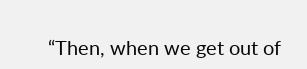“Then, when we get out of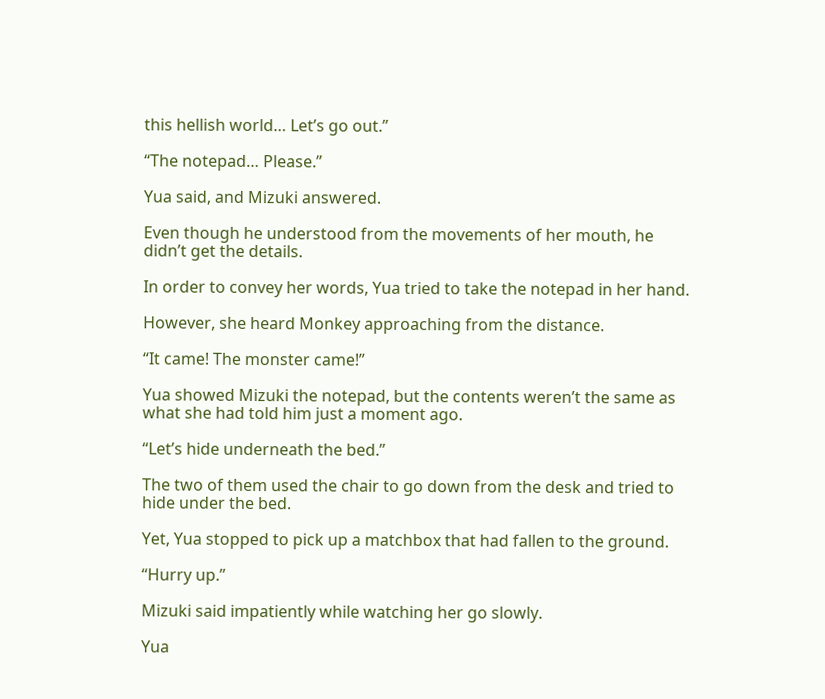this hellish world… Let’s go out.”

“The notepad… Please.”

Yua said, and Mizuki answered.

Even though he understood from the movements of her mouth, he didn’t get the details.

In order to convey her words, Yua tried to take the notepad in her hand.

However, she heard Monkey approaching from the distance.

“It came! The monster came!”

Yua showed Mizuki the notepad, but the contents weren’t the same as what she had told him just a moment ago.

“Let’s hide underneath the bed.”

The two of them used the chair to go down from the desk and tried to hide under the bed.

Yet, Yua stopped to pick up a matchbox that had fallen to the ground.

“Hurry up.”

Mizuki said impatiently while watching her go slowly.

Yua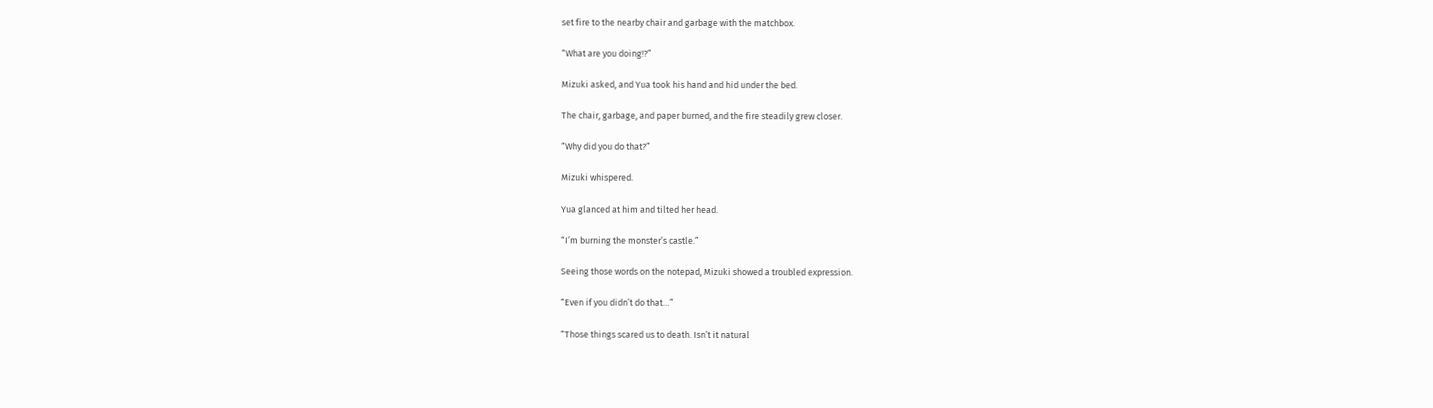set fire to the nearby chair and garbage with the matchbox.

“What are you doing!?”

Mizuki asked, and Yua took his hand and hid under the bed.

The chair, garbage, and paper burned, and the fire steadily grew closer.

“Why did you do that?”

Mizuki whispered.

Yua glanced at him and tilted her head.

“I’m burning the monster’s castle.”

Seeing those words on the notepad, Mizuki showed a troubled expression.

“Even if you didn’t do that…”

“Those things scared us to death. Isn’t it natural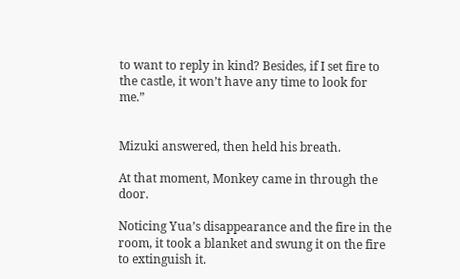to want to reply in kind? Besides, if I set fire to the castle, it won’t have any time to look for me.”


Mizuki answered, then held his breath.

At that moment, Monkey came in through the door.

Noticing Yua’s disappearance and the fire in the room, it took a blanket and swung it on the fire to extinguish it.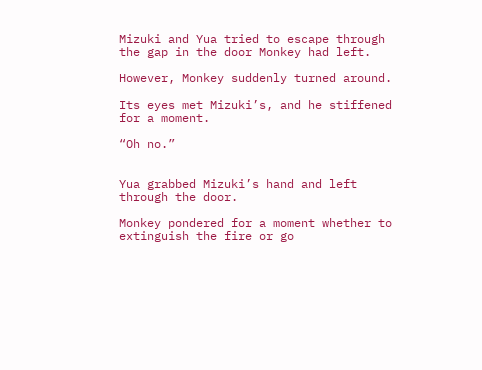Mizuki and Yua tried to escape through the gap in the door Monkey had left.

However, Monkey suddenly turned around.

Its eyes met Mizuki’s, and he stiffened for a moment.

“Oh no.”


Yua grabbed Mizuki’s hand and left through the door.

Monkey pondered for a moment whether to extinguish the fire or go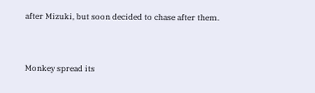after Mizuki, but soon decided to chase after them.


Monkey spread its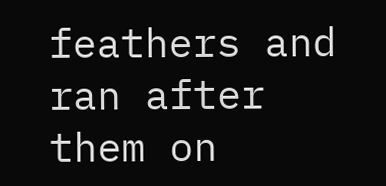feathers and ran after them on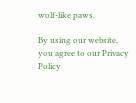wolf-like paws.

By using our website, you agree to our Privacy Policy